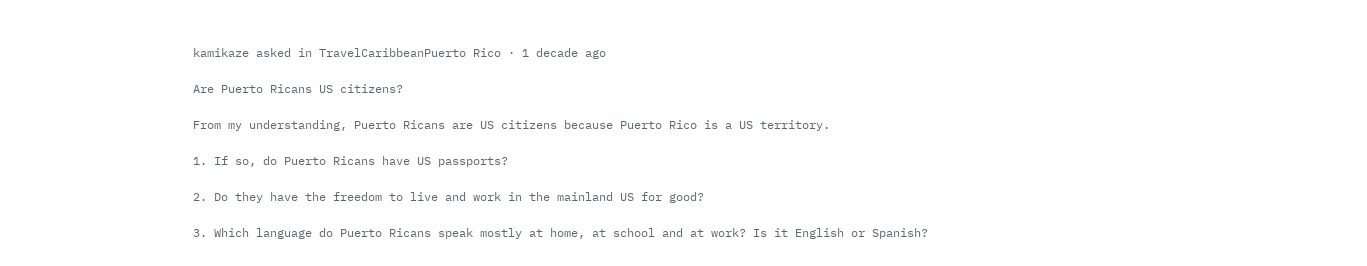kamikaze asked in TravelCaribbeanPuerto Rico · 1 decade ago

Are Puerto Ricans US citizens?

From my understanding, Puerto Ricans are US citizens because Puerto Rico is a US territory.

1. If so, do Puerto Ricans have US passports?

2. Do they have the freedom to live and work in the mainland US for good?

3. Which language do Puerto Ricans speak mostly at home, at school and at work? Is it English or Spanish?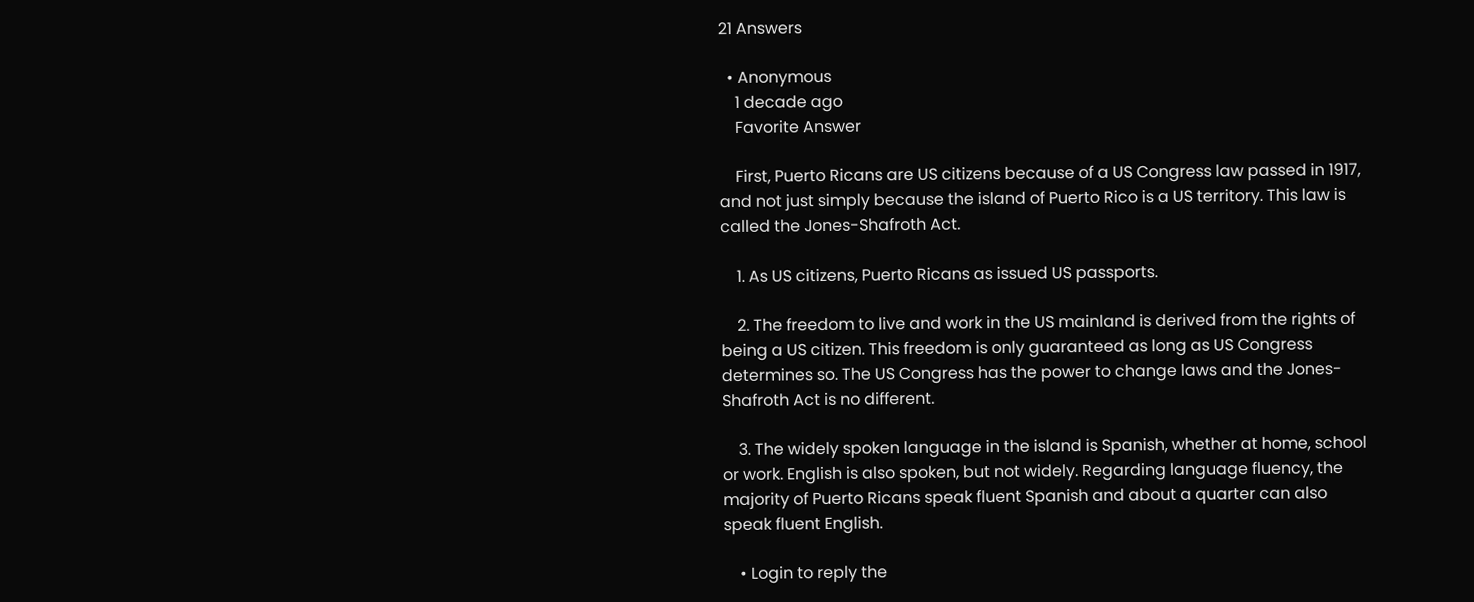21 Answers

  • Anonymous
    1 decade ago
    Favorite Answer

    First, Puerto Ricans are US citizens because of a US Congress law passed in 1917, and not just simply because the island of Puerto Rico is a US territory. This law is called the Jones-Shafroth Act.

    1. As US citizens, Puerto Ricans as issued US passports.

    2. The freedom to live and work in the US mainland is derived from the rights of being a US citizen. This freedom is only guaranteed as long as US Congress determines so. The US Congress has the power to change laws and the Jones-Shafroth Act is no different.

    3. The widely spoken language in the island is Spanish, whether at home, school or work. English is also spoken, but not widely. Regarding language fluency, the majority of Puerto Ricans speak fluent Spanish and about a quarter can also speak fluent English.

    • Login to reply the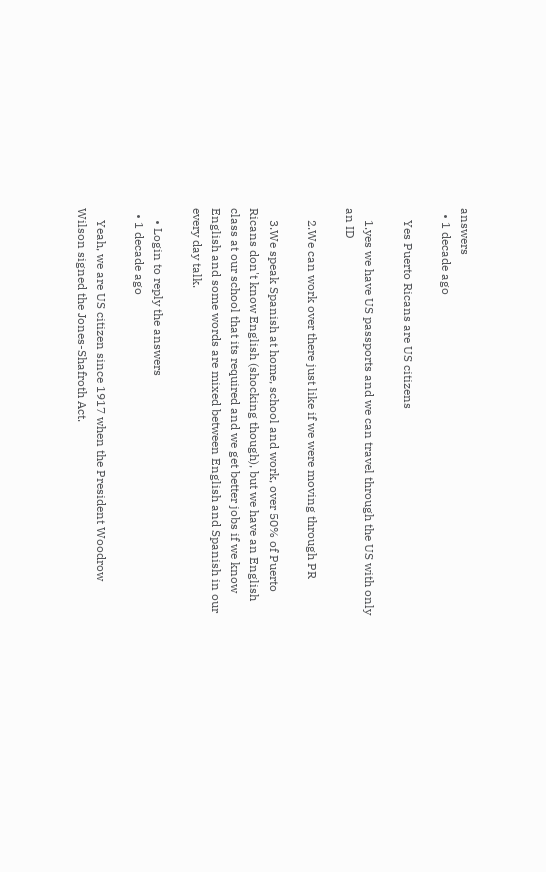answers
  • 1 decade ago

    Yes Puerto Ricans are US citizens

    1.yes we have US passports and we can travel through the US with only an ID

    2.We can work over there just like if we were moving through PR

    3.We speak Spanish at home, school and work, over 50% of Puerto Ricans don't know English (shocking though), but we have an English class at our school that its required and we get better jobs if we know English and some words are mixed between English and Spanish in our every day talk.

    • Login to reply the answers
  • 1 decade ago

    Yeah, we are US citizen since 1917 when the President Woodrow Wilson signed the Jones-Shafroth Act.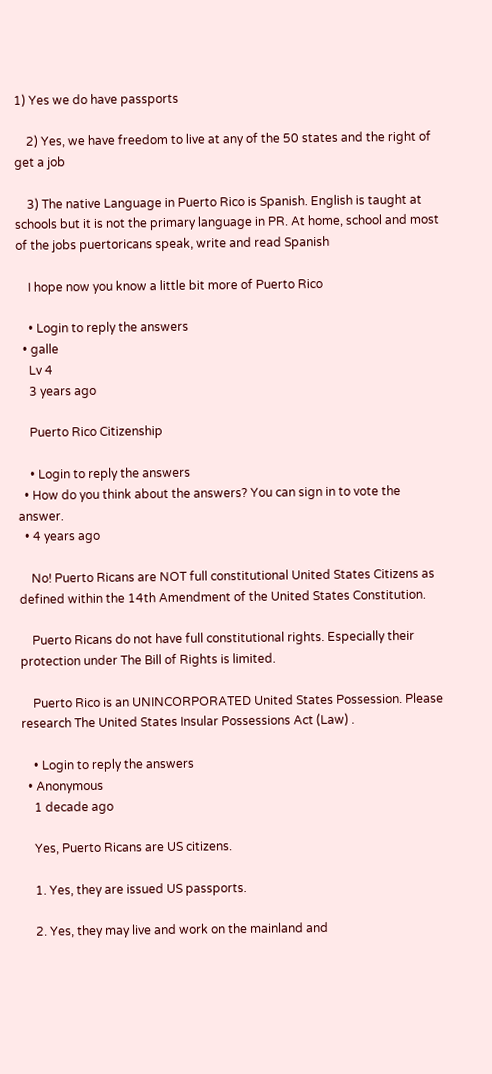1) Yes we do have passports

    2) Yes, we have freedom to live at any of the 50 states and the right of get a job

    3) The native Language in Puerto Rico is Spanish. English is taught at schools but it is not the primary language in PR. At home, school and most of the jobs puertoricans speak, write and read Spanish

    I hope now you know a little bit more of Puerto Rico

    • Login to reply the answers
  • galle
    Lv 4
    3 years ago

    Puerto Rico Citizenship

    • Login to reply the answers
  • How do you think about the answers? You can sign in to vote the answer.
  • 4 years ago

    No! Puerto Ricans are NOT full constitutional United States Citizens as defined within the 14th Amendment of the United States Constitution.

    Puerto Ricans do not have full constitutional rights. Especially their protection under The Bill of Rights is limited.

    Puerto Rico is an UNINCORPORATED United States Possession. Please research The United States Insular Possessions Act (Law) .

    • Login to reply the answers
  • Anonymous
    1 decade ago

    Yes, Puerto Ricans are US citizens.

    1. Yes, they are issued US passports.

    2. Yes, they may live and work on the mainland and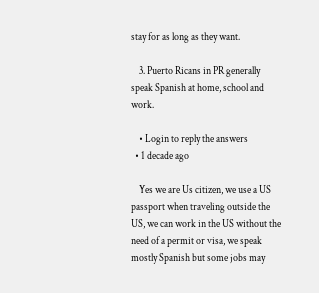stay for as long as they want.

    3. Puerto Ricans in PR generally speak Spanish at home, school and work.

    • Login to reply the answers
  • 1 decade ago

    Yes we are Us citizen, we use a US passport when traveling outside the US, we can work in the US without the need of a permit or visa, we speak mostly Spanish but some jobs may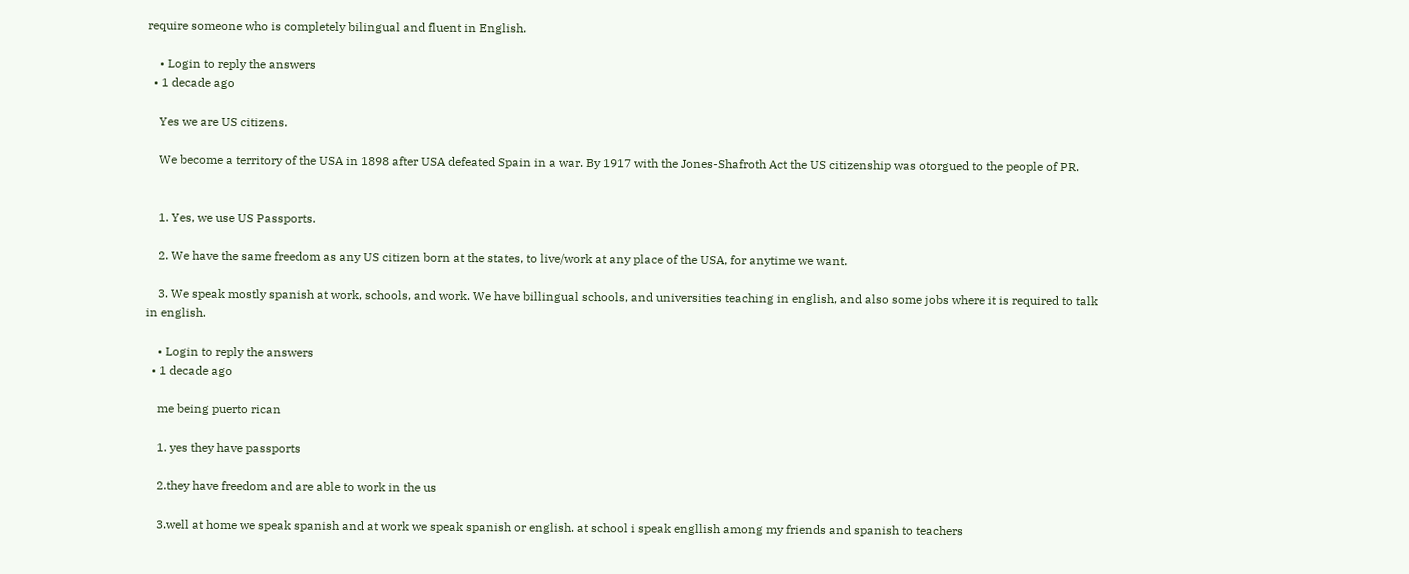require someone who is completely bilingual and fluent in English.

    • Login to reply the answers
  • 1 decade ago

    Yes we are US citizens.

    We become a territory of the USA in 1898 after USA defeated Spain in a war. By 1917 with the Jones-Shafroth Act the US citizenship was otorgued to the people of PR.


    1. Yes, we use US Passports.

    2. We have the same freedom as any US citizen born at the states, to live/work at any place of the USA, for anytime we want.

    3. We speak mostly spanish at work, schools, and work. We have billingual schools, and universities teaching in english, and also some jobs where it is required to talk in english.

    • Login to reply the answers
  • 1 decade ago

    me being puerto rican

    1. yes they have passports

    2.they have freedom and are able to work in the us

    3.well at home we speak spanish and at work we speak spanish or english. at school i speak engllish among my friends and spanish to teachers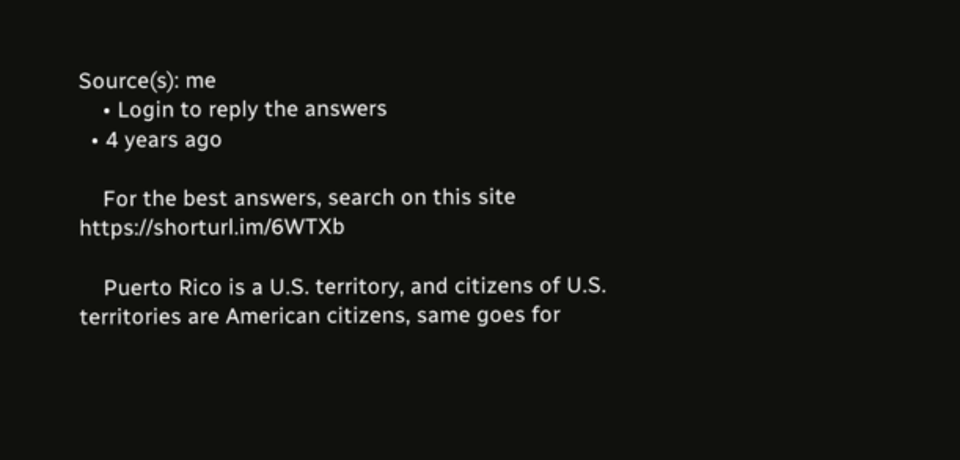Source(s): me
    • Login to reply the answers
  • 4 years ago

    For the best answers, search on this site https://shorturl.im/6WTXb

    Puerto Rico is a U.S. territory, and citizens of U.S. territories are American citizens, same goes for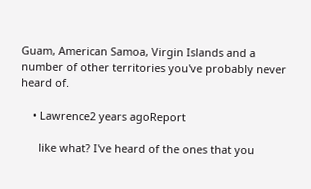Guam, American Samoa, Virgin Islands and a number of other territories you've probably never heard of.

    • Lawrence2 years agoReport

      like what? I've heard of the ones that you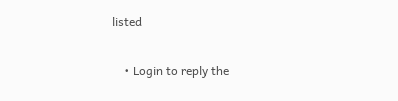listed

    • Login to reply the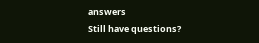answers
Still have questions?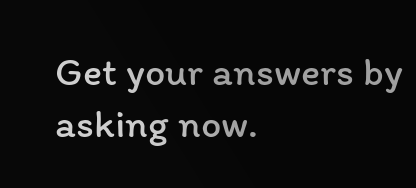Get your answers by asking now.